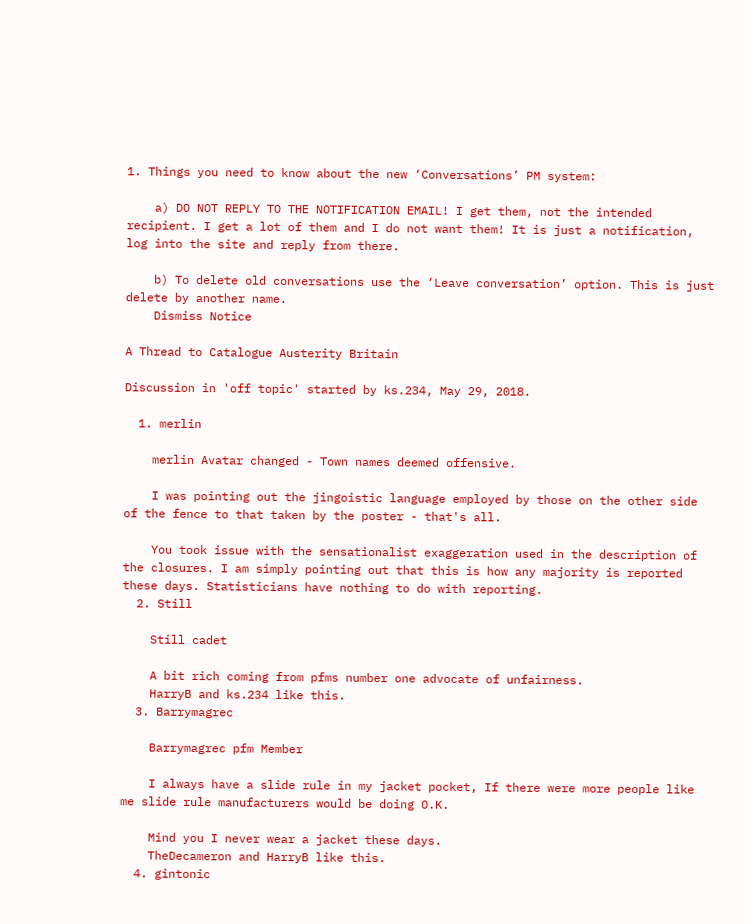1. Things you need to know about the new ‘Conversations’ PM system:

    a) DO NOT REPLY TO THE NOTIFICATION EMAIL! I get them, not the intended recipient. I get a lot of them and I do not want them! It is just a notification, log into the site and reply from there.

    b) To delete old conversations use the ‘Leave conversation’ option. This is just delete by another name.
    Dismiss Notice

A Thread to Catalogue Austerity Britain

Discussion in 'off topic' started by ks.234, May 29, 2018.

  1. merlin

    merlin Avatar changed - Town names deemed offensive.

    I was pointing out the jingoistic language employed by those on the other side of the fence to that taken by the poster - that's all.

    You took issue with the sensationalist exaggeration used in the description of the closures. I am simply pointing out that this is how any majority is reported these days. Statisticians have nothing to do with reporting.
  2. Still

    Still cadet

    A bit rich coming from pfms number one advocate of unfairness.
    HarryB and ks.234 like this.
  3. Barrymagrec

    Barrymagrec pfm Member

    I always have a slide rule in my jacket pocket, If there were more people like me slide rule manufacturers would be doing O.K.

    Mind you I never wear a jacket these days.
    TheDecameron and HarryB like this.
  4. gintonic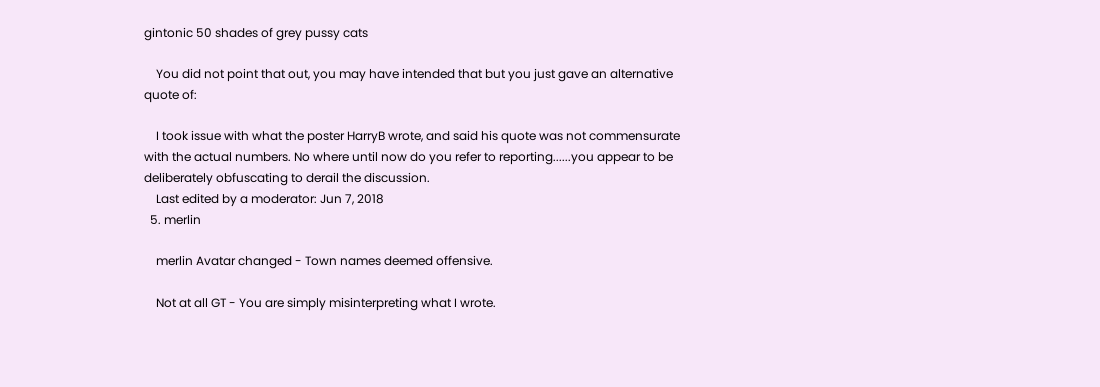gintonic 50 shades of grey pussy cats

    You did not point that out, you may have intended that but you just gave an alternative quote of:

    I took issue with what the poster HarryB wrote, and said his quote was not commensurate with the actual numbers. No where until now do you refer to reporting......you appear to be deliberately obfuscating to derail the discussion.
    Last edited by a moderator: Jun 7, 2018
  5. merlin

    merlin Avatar changed - Town names deemed offensive.

    Not at all GT - You are simply misinterpreting what I wrote.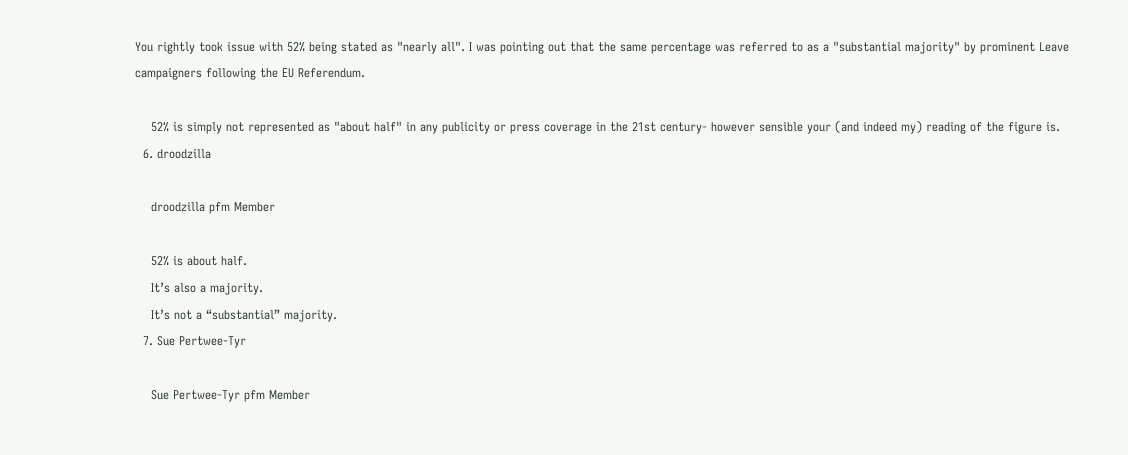You rightly took issue with 52% being stated as "nearly all". I was pointing out that the same percentage was referred to as a "substantial majority" by prominent Leave campaigners following the EU Referendum.

    52% is simply not represented as "about half" in any publicity or press coverage in the 21st century- however sensible your (and indeed my) reading of the figure is.
  6. droodzilla

    droodzilla pfm Member

    52% is about half.
    It’s also a majority.
    It’s not a “substantial” majority.
  7. Sue Pertwee-Tyr

    Sue Pertwee-Tyr pfm Member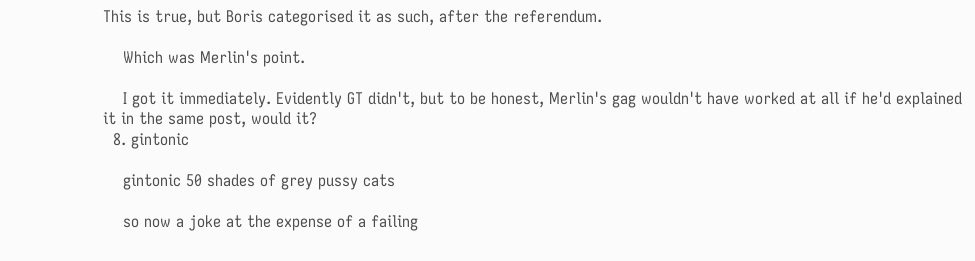This is true, but Boris categorised it as such, after the referendum.

    Which was Merlin's point.

    I got it immediately. Evidently GT didn't, but to be honest, Merlin's gag wouldn't have worked at all if he'd explained it in the same post, would it?
  8. gintonic

    gintonic 50 shades of grey pussy cats

    so now a joke at the expense of a failing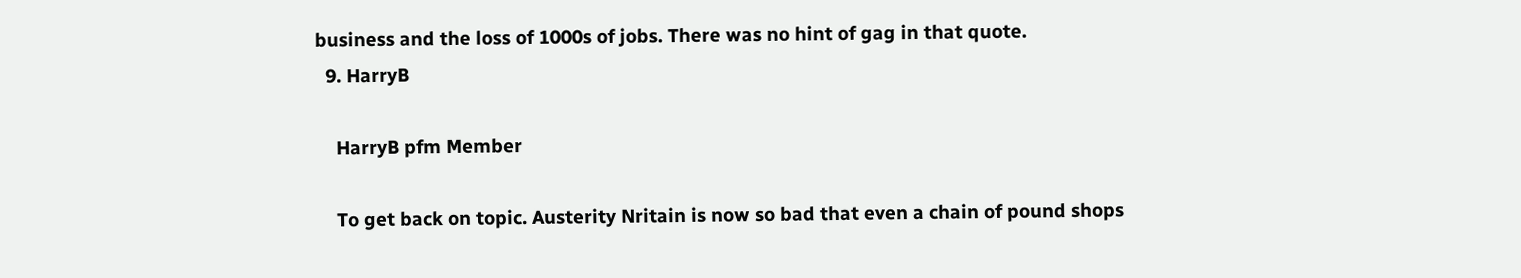business and the loss of 1000s of jobs. There was no hint of gag in that quote.
  9. HarryB

    HarryB pfm Member

    To get back on topic. Austerity Nritain is now so bad that even a chain of pound shops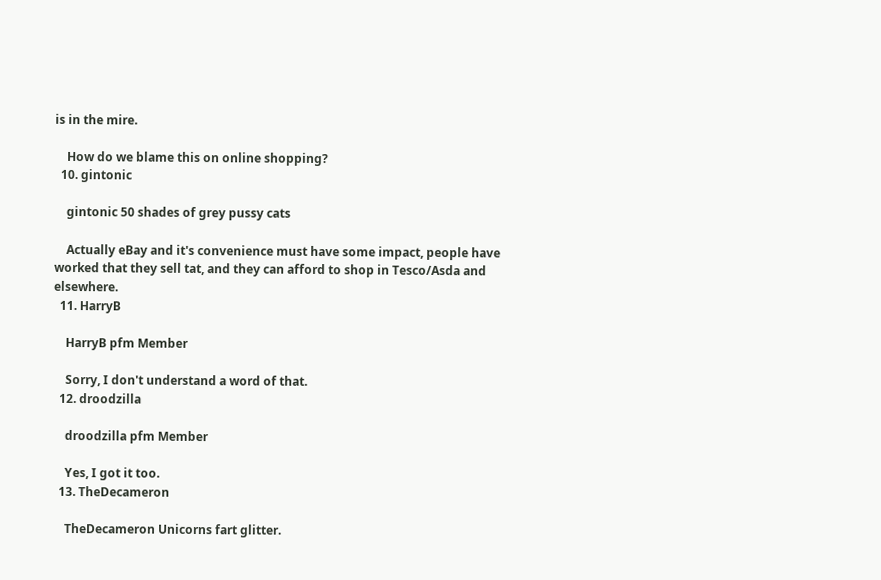is in the mire.

    How do we blame this on online shopping?
  10. gintonic

    gintonic 50 shades of grey pussy cats

    Actually eBay and it's convenience must have some impact, people have worked that they sell tat, and they can afford to shop in Tesco/Asda and elsewhere.
  11. HarryB

    HarryB pfm Member

    Sorry, I don't understand a word of that.
  12. droodzilla

    droodzilla pfm Member

    Yes, I got it too.
  13. TheDecameron

    TheDecameron Unicorns fart glitter.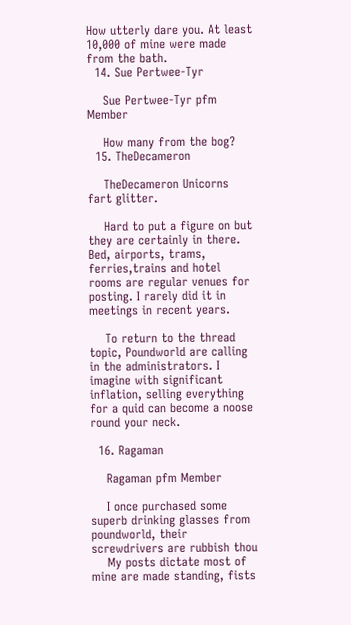How utterly dare you. At least 10,000 of mine were made from the bath.
  14. Sue Pertwee-Tyr

    Sue Pertwee-Tyr pfm Member

    How many from the bog?
  15. TheDecameron

    TheDecameron Unicorns fart glitter.

    Hard to put a figure on but they are certainly in there. Bed, airports, trams, ferries,trains and hotel rooms are regular venues for posting. I rarely did it in meetings in recent years.

    To return to the thread topic, Poundworld are calling in the administrators. I imagine with significant inflation, selling everything for a quid can become a noose round your neck.

  16. Ragaman

    Ragaman pfm Member

    I once purchased some superb drinking glasses from poundworld, their screwdrivers are rubbish thou
    My posts dictate most of mine are made standing, fists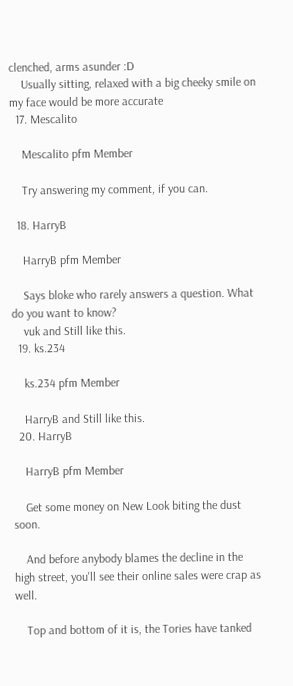clenched, arms asunder :D
    Usually sitting, relaxed with a big cheeky smile on my face would be more accurate
  17. Mescalito

    Mescalito pfm Member

    Try answering my comment, if you can.

  18. HarryB

    HarryB pfm Member

    Says bloke who rarely answers a question. What do you want to know?
    vuk and Still like this.
  19. ks.234

    ks.234 pfm Member

    HarryB and Still like this.
  20. HarryB

    HarryB pfm Member

    Get some money on New Look biting the dust soon.

    And before anybody blames the decline in the high street, you'll see their online sales were crap as well.

    Top and bottom of it is, the Tories have tanked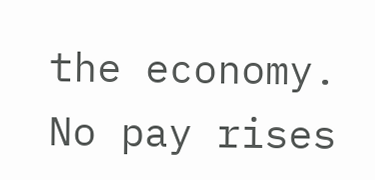the economy. No pay rises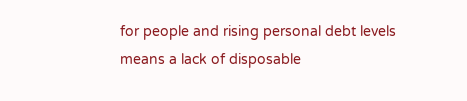for people and rising personal debt levels means a lack of disposable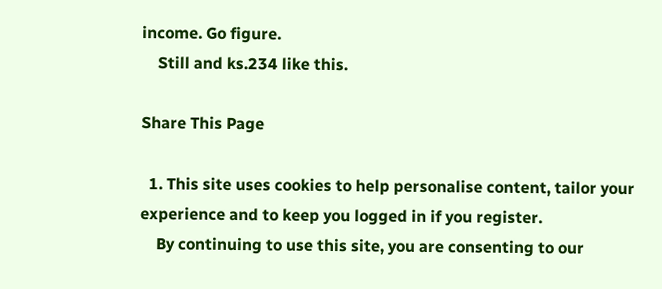income. Go figure.
    Still and ks.234 like this.

Share This Page

  1. This site uses cookies to help personalise content, tailor your experience and to keep you logged in if you register.
    By continuing to use this site, you are consenting to our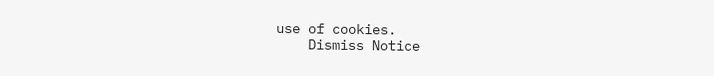use of cookies.
    Dismiss Notice